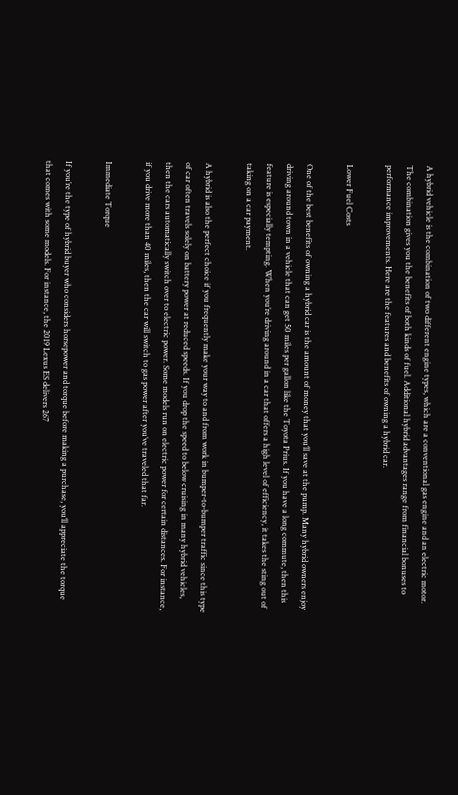A hybrid vehicle is the combination of two different engine types, which are a conventional gas engine and an electric motor. The combination gives you the benefits of both kinds of fuel. Additional hybrid advantages range from financial bonuses to performance improvements. Here are the features and benefits of owning a hybrid car.

Lower Fuel Costs

One of the best benefits of owning a hybrid car is the amount of money that you’ll save at the pump. Many hybrid owners enjoy driving around town in a vehicle that can get 50 miles per gallon like the Toyota Prius. If you have a long commute, then this feature is especially tempting. When you’re driving around in a car that offers a high level of efficiency, it takes the sting out of taking on a car payment.

A hybrid is also the perfect choice if you frequently make your way to and from work in bumper-to-bumper traffic since this type of car often travels solely on battery power at reduced speeds. If you drop the speed to below cruising in many hybrid vehicles, then the cars automatically switch over to electric power. Some models run on electric power for certain distances. For instance, if you drive more than 40 miles, then the car will switch to gas power after you’ve traveled that far.

Immediate Torque

If you’re the type of hybrid buyer who considers horsepower and torque before making a purchase, you’ll appreciate the torque that comes with some models. For instance, the 2019 Lexus ES delivers 267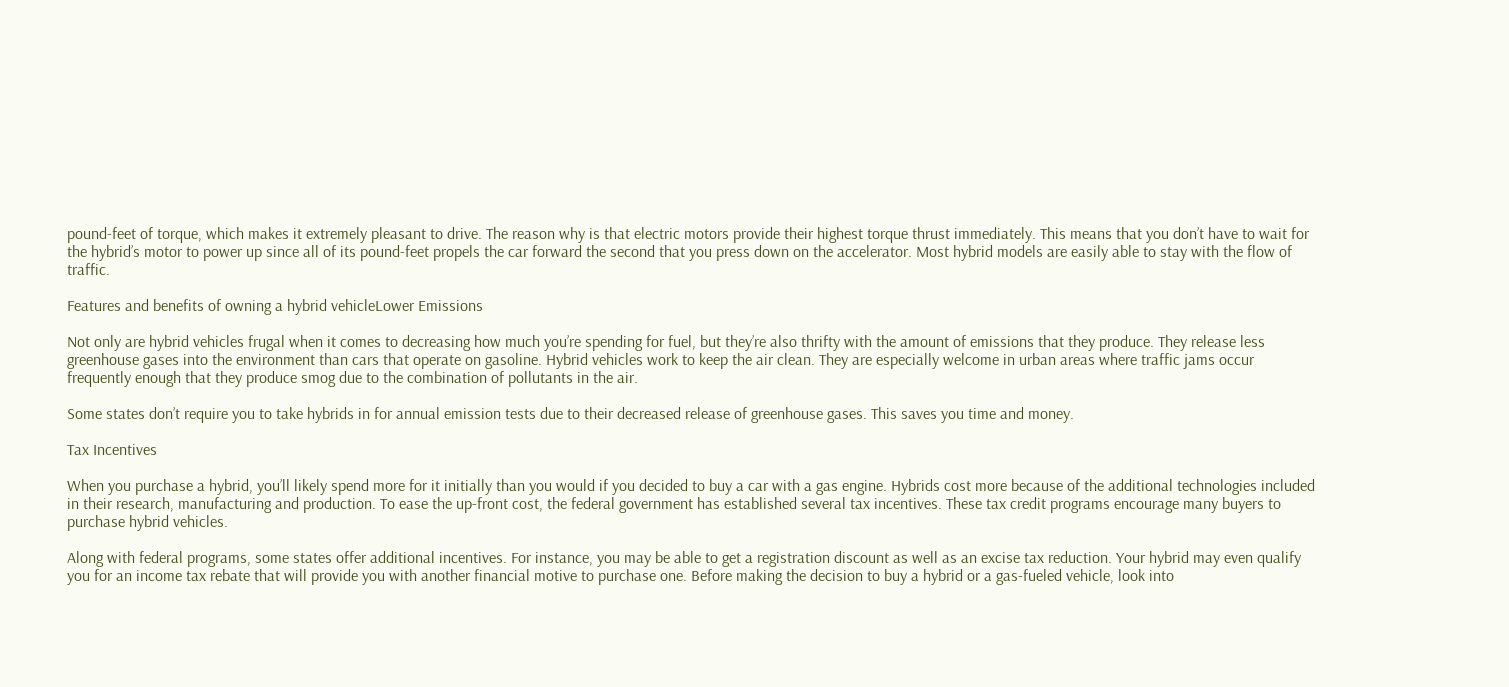pound-feet of torque, which makes it extremely pleasant to drive. The reason why is that electric motors provide their highest torque thrust immediately. This means that you don’t have to wait for the hybrid’s motor to power up since all of its pound-feet propels the car forward the second that you press down on the accelerator. Most hybrid models are easily able to stay with the flow of traffic.

Features and benefits of owning a hybrid vehicleLower Emissions

Not only are hybrid vehicles frugal when it comes to decreasing how much you’re spending for fuel, but they’re also thrifty with the amount of emissions that they produce. They release less greenhouse gases into the environment than cars that operate on gasoline. Hybrid vehicles work to keep the air clean. They are especially welcome in urban areas where traffic jams occur frequently enough that they produce smog due to the combination of pollutants in the air.

Some states don’t require you to take hybrids in for annual emission tests due to their decreased release of greenhouse gases. This saves you time and money.

Tax Incentives

When you purchase a hybrid, you’ll likely spend more for it initially than you would if you decided to buy a car with a gas engine. Hybrids cost more because of the additional technologies included in their research, manufacturing and production. To ease the up-front cost, the federal government has established several tax incentives. These tax credit programs encourage many buyers to purchase hybrid vehicles.

Along with federal programs, some states offer additional incentives. For instance, you may be able to get a registration discount as well as an excise tax reduction. Your hybrid may even qualify you for an income tax rebate that will provide you with another financial motive to purchase one. Before making the decision to buy a hybrid or a gas-fueled vehicle, look into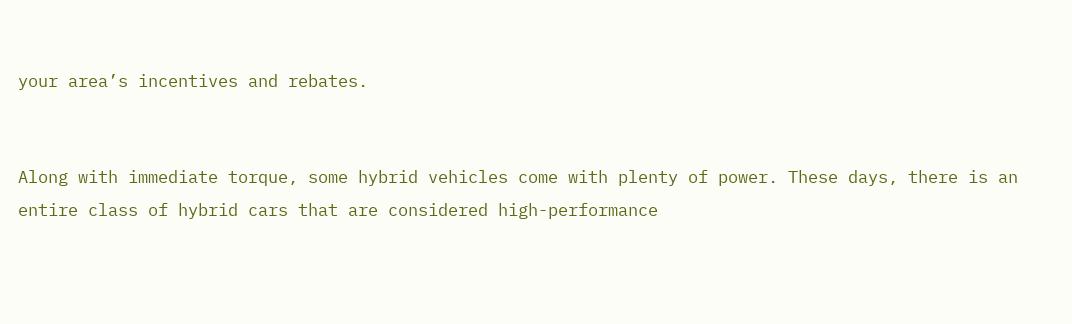your area’s incentives and rebates.


Along with immediate torque, some hybrid vehicles come with plenty of power. These days, there is an entire class of hybrid cars that are considered high-performance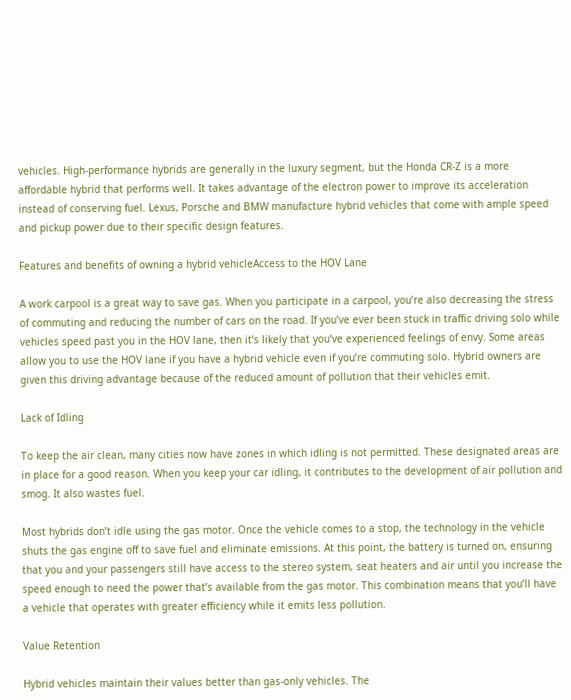vehicles. High-performance hybrids are generally in the luxury segment, but the Honda CR-Z is a more affordable hybrid that performs well. It takes advantage of the electron power to improve its acceleration instead of conserving fuel. Lexus, Porsche and BMW manufacture hybrid vehicles that come with ample speed and pickup power due to their specific design features.

Features and benefits of owning a hybrid vehicleAccess to the HOV Lane

A work carpool is a great way to save gas. When you participate in a carpool, you’re also decreasing the stress of commuting and reducing the number of cars on the road. If you’ve ever been stuck in traffic driving solo while vehicles speed past you in the HOV lane, then it’s likely that you’ve experienced feelings of envy. Some areas allow you to use the HOV lane if you have a hybrid vehicle even if you’re commuting solo. Hybrid owners are given this driving advantage because of the reduced amount of pollution that their vehicles emit.

Lack of Idling

To keep the air clean, many cities now have zones in which idling is not permitted. These designated areas are in place for a good reason. When you keep your car idling, it contributes to the development of air pollution and smog. It also wastes fuel.

Most hybrids don’t idle using the gas motor. Once the vehicle comes to a stop, the technology in the vehicle shuts the gas engine off to save fuel and eliminate emissions. At this point, the battery is turned on, ensuring that you and your passengers still have access to the stereo system, seat heaters and air until you increase the speed enough to need the power that’s available from the gas motor. This combination means that you’ll have a vehicle that operates with greater efficiency while it emits less pollution.

Value Retention

Hybrid vehicles maintain their values better than gas-only vehicles. The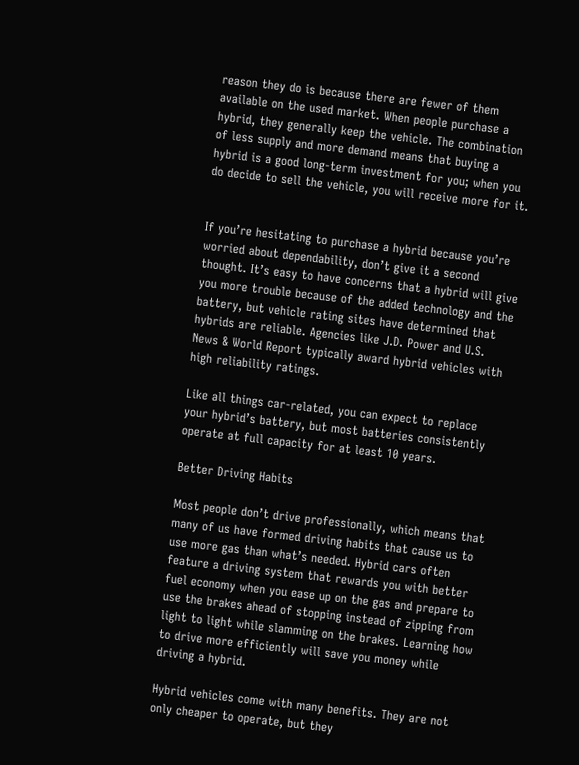reason they do is because there are fewer of them available on the used market. When people purchase a hybrid, they generally keep the vehicle. The combination of less supply and more demand means that buying a hybrid is a good long-term investment for you; when you do decide to sell the vehicle, you will receive more for it.


If you’re hesitating to purchase a hybrid because you’re worried about dependability, don’t give it a second thought. It’s easy to have concerns that a hybrid will give you more trouble because of the added technology and the battery, but vehicle rating sites have determined that hybrids are reliable. Agencies like J.D. Power and U.S. News & World Report typically award hybrid vehicles with high reliability ratings.

Like all things car-related, you can expect to replace your hybrid’s battery, but most batteries consistently operate at full capacity for at least 10 years.

Better Driving Habits

Most people don’t drive professionally, which means that many of us have formed driving habits that cause us to use more gas than what’s needed. Hybrid cars often feature a driving system that rewards you with better fuel economy when you ease up on the gas and prepare to use the brakes ahead of stopping instead of zipping from light to light while slamming on the brakes. Learning how to drive more efficiently will save you money while driving a hybrid.

Hybrid vehicles come with many benefits. They are not only cheaper to operate, but they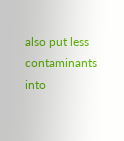also put less contaminants into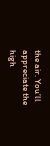the air. You’ll appreciate the high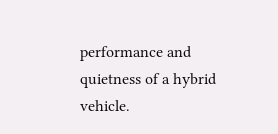performance and quietness of a hybrid vehicle.